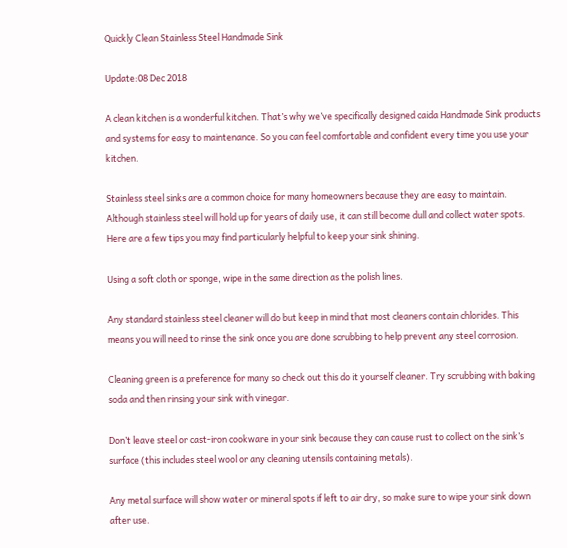Quickly Clean Stainless Steel Handmade Sink

Update:08 Dec 2018

A clean kitchen is a wonderful kitchen. That’s why we’ve specifically designed caida Handmade Sink products and systems for easy to maintenance. So you can feel comfortable and confident every time you use your kitchen.

Stainless steel sinks are a common choice for many homeowners because they are easy to maintain. Although stainless steel will hold up for years of daily use, it can still become dull and collect water spots. Here are a few tips you may find particularly helpful to keep your sink shining.

Using a soft cloth or sponge, wipe in the same direction as the polish lines.

Any standard stainless steel cleaner will do but keep in mind that most cleaners contain chlorides. This means you will need to rinse the sink once you are done scrubbing to help prevent any steel corrosion.

Cleaning green is a preference for many so check out this do it yourself cleaner. Try scrubbing with baking soda and then rinsing your sink with vinegar.

Don’t leave steel or cast-iron cookware in your sink because they can cause rust to collect on the sink’s surface (this includes steel wool or any cleaning utensils containing metals).

Any metal surface will show water or mineral spots if left to air dry, so make sure to wipe your sink down after use.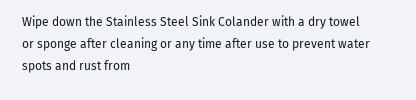Wipe down the Stainless Steel Sink Colander with a dry towel or sponge after cleaning or any time after use to prevent water spots and rust from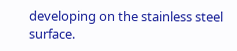developing on the stainless steel surface.